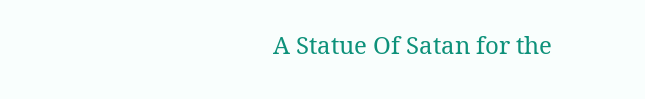A Statue Of Satan for the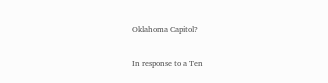Oklahoma Capitol?

In response to a Ten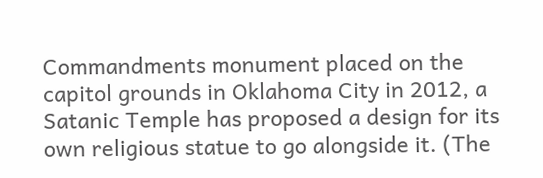Commandments monument placed on the capitol grounds in Oklahoma City in 2012, a Satanic Temple has proposed a design for its own religious statue to go alongside it. (The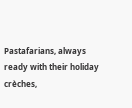Pastafarians, always ready with their holiday crèches,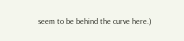seem to be behind the curve here.)